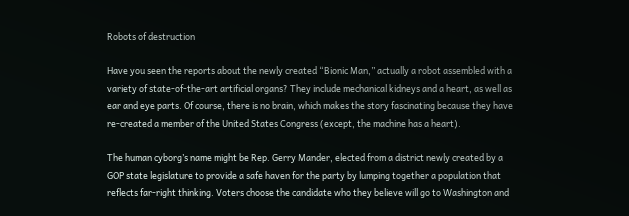Robots of destruction

Have you seen the reports about the newly created “Bionic Man,” actually a robot assembled with a variety of state-of-the-art artificial organs? They include mechanical kidneys and a heart, as well as ear and eye parts. Of course, there is no brain, which makes the story fascinating because they have re-created a member of the United States Congress (except, the machine has a heart).

The human cyborg’s name might be Rep. Gerry Mander, elected from a district newly created by a GOP state legislature to provide a safe haven for the party by lumping together a population that reflects far-right thinking. Voters choose the candidate who they believe will go to Washington and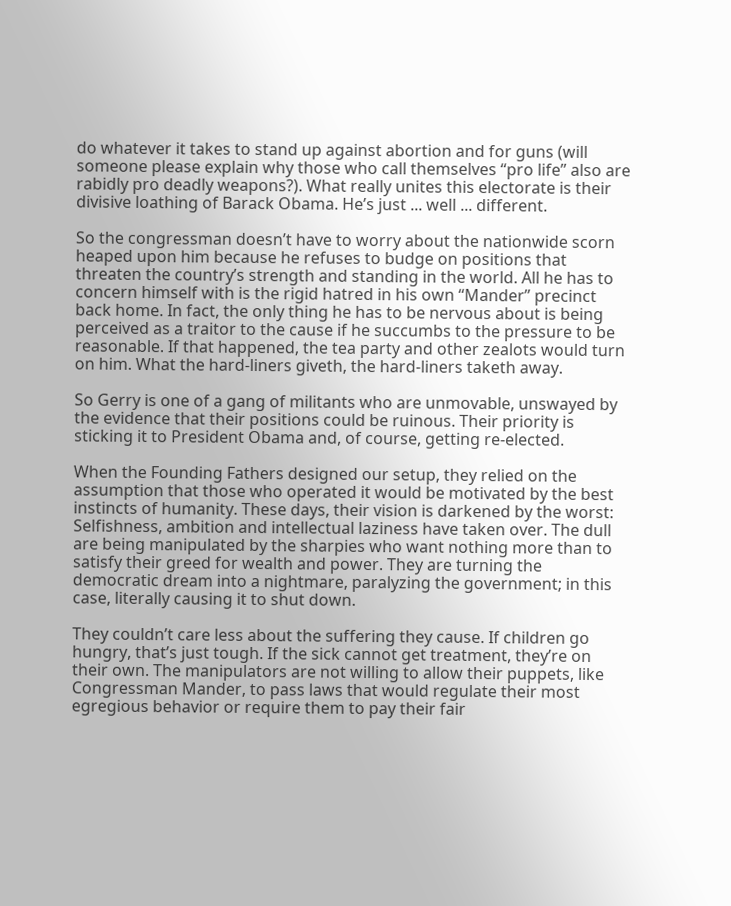do whatever it takes to stand up against abortion and for guns (will someone please explain why those who call themselves “pro life” also are rabidly pro deadly weapons?). What really unites this electorate is their divisive loathing of Barack Obama. He’s just ... well ... different.

So the congressman doesn’t have to worry about the nationwide scorn heaped upon him because he refuses to budge on positions that threaten the country’s strength and standing in the world. All he has to concern himself with is the rigid hatred in his own “Mander” precinct back home. In fact, the only thing he has to be nervous about is being perceived as a traitor to the cause if he succumbs to the pressure to be reasonable. If that happened, the tea party and other zealots would turn on him. What the hard-liners giveth, the hard-liners taketh away.

So Gerry is one of a gang of militants who are unmovable, unswayed by the evidence that their positions could be ruinous. Their priority is sticking it to President Obama and, of course, getting re-elected.

When the Founding Fathers designed our setup, they relied on the assumption that those who operated it would be motivated by the best instincts of humanity. These days, their vision is darkened by the worst: Selfishness, ambition and intellectual laziness have taken over. The dull are being manipulated by the sharpies who want nothing more than to satisfy their greed for wealth and power. They are turning the democratic dream into a nightmare, paralyzing the government; in this case, literally causing it to shut down.

They couldn’t care less about the suffering they cause. If children go hungry, that’s just tough. If the sick cannot get treatment, they’re on their own. The manipulators are not willing to allow their puppets, like Congressman Mander, to pass laws that would regulate their most egregious behavior or require them to pay their fair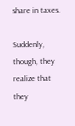share in taxes.

Suddenly, though, they realize that they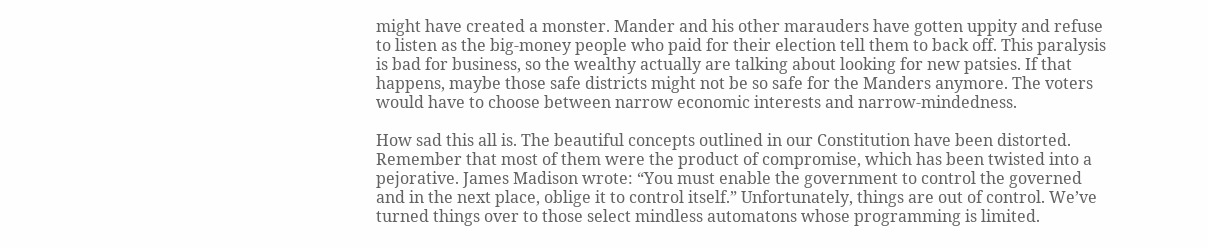might have created a monster. Mander and his other marauders have gotten uppity and refuse to listen as the big-money people who paid for their election tell them to back off. This paralysis is bad for business, so the wealthy actually are talking about looking for new patsies. If that happens, maybe those safe districts might not be so safe for the Manders anymore. The voters would have to choose between narrow economic interests and narrow-mindedness.

How sad this all is. The beautiful concepts outlined in our Constitution have been distorted. Remember that most of them were the product of compromise, which has been twisted into a pejorative. James Madison wrote: “You must enable the government to control the governed and in the next place, oblige it to control itself.” Unfortunately, things are out of control. We’ve turned things over to those select mindless automatons whose programming is limited.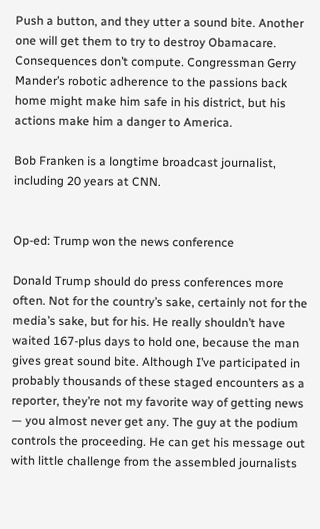Push a button, and they utter a sound bite. Another one will get them to try to destroy Obamacare. Consequences don’t compute. Congressman Gerry Mander’s robotic adherence to the passions back home might make him safe in his district, but his actions make him a danger to America.

Bob Franken is a longtime broadcast journalist, including 20 years at CNN.


Op-ed: Trump won the news conference

Donald Trump should do press conferences more often. Not for the country’s sake, certainly not for the media’s sake, but for his. He really shouldn’t have waited 167-plus days to hold one, because the man gives great sound bite. Although I’ve participated in probably thousands of these staged encounters as a reporter, they’re not my favorite way of getting news — you almost never get any. The guy at the podium controls the proceeding. He can get his message out with little challenge from the assembled journalists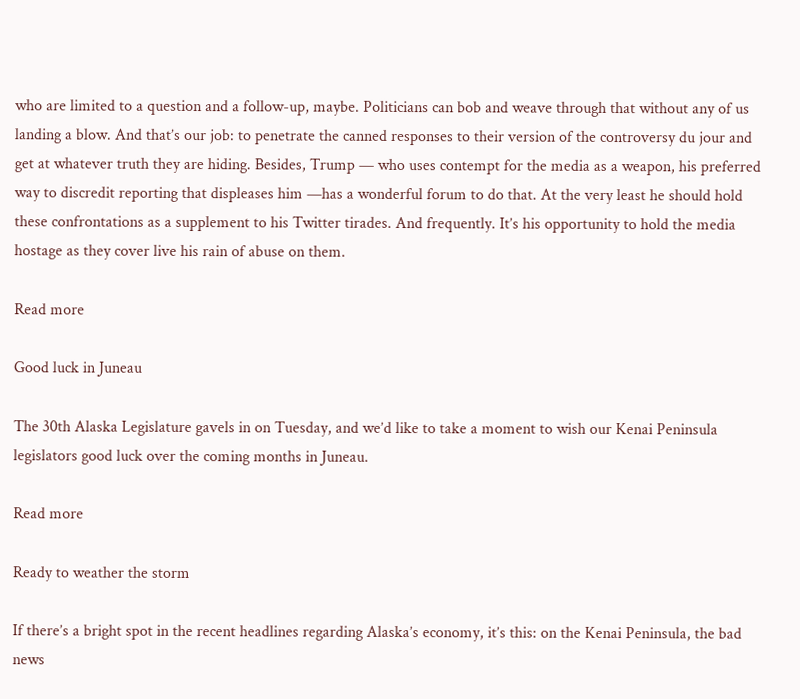who are limited to a question and a follow-up, maybe. Politicians can bob and weave through that without any of us landing a blow. And that’s our job: to penetrate the canned responses to their version of the controversy du jour and get at whatever truth they are hiding. Besides, Trump — who uses contempt for the media as a weapon, his preferred way to discredit reporting that displeases him —has a wonderful forum to do that. At the very least he should hold these confrontations as a supplement to his Twitter tirades. And frequently. It’s his opportunity to hold the media hostage as they cover live his rain of abuse on them.

Read more

Good luck in Juneau

The 30th Alaska Legislature gavels in on Tuesday, and we’d like to take a moment to wish our Kenai Peninsula legislators good luck over the coming months in Juneau.

Read more

Ready to weather the storm

If there’s a bright spot in the recent headlines regarding Alaska’s economy, it’s this: on the Kenai Peninsula, the bad news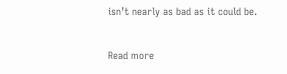isn’t nearly as bad as it could be.

Read more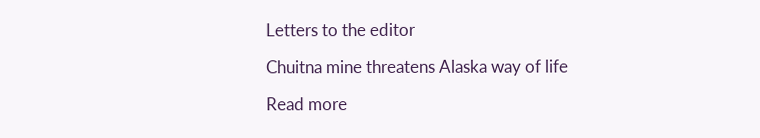Letters to the editor

Chuitna mine threatens Alaska way of life

Read more